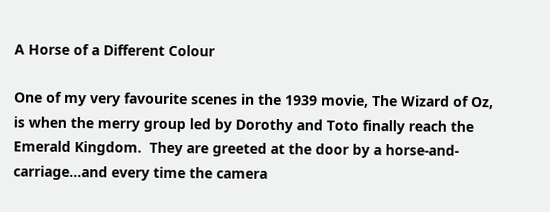A Horse of a Different Colour

One of my very favourite scenes in the 1939 movie, The Wizard of Oz, is when the merry group led by Dorothy and Toto finally reach the Emerald Kingdom.  They are greeted at the door by a horse-and-carriage…and every time the camera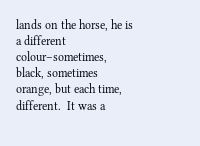lands on the horse, he is a different colour–sometimes, black, sometimes orange, but each time, different.  It was a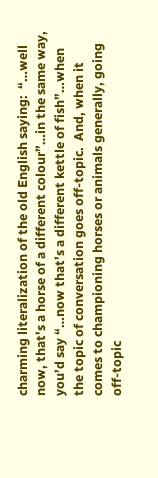charming literalization of the old English saying:  “…well now, that’s a horse of a different colour”…in the same way, you’d say “…now that’s a different kettle of fish”…when the topic of conversation goes off-topic.  And, when it comes to championing horses or animals generally, going off-topic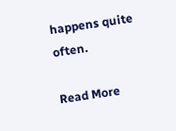happens quite often.

Read More